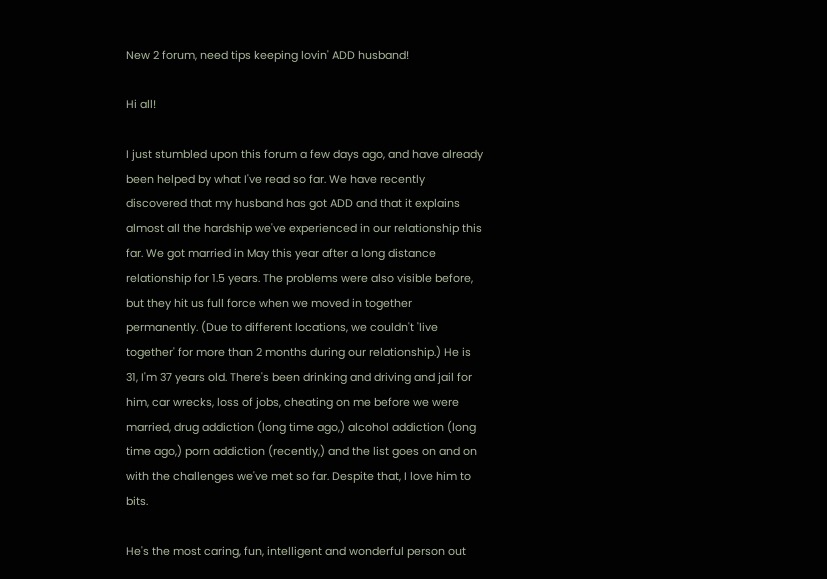New 2 forum, need tips keeping lovin' ADD husband!

Hi all!

I just stumbled upon this forum a few days ago, and have already been helped by what I've read so far. We have recently discovered that my husband has got ADD and that it explains almost all the hardship we've experienced in our relationship this far. We got married in May this year after a long distance relationship for 1.5 years. The problems were also visible before, but they hit us full force when we moved in together permanently. (Due to different locations, we couldn't 'live together' for more than 2 months during our relationship.) He is 31, I'm 37 years old. There's been drinking and driving and jail for him, car wrecks, loss of jobs, cheating on me before we were married, drug addiction (long time ago,) alcohol addiction (long time ago,) porn addiction (recently,) and the list goes on and on with the challenges we've met so far. Despite that, I love him to bits.

He's the most caring, fun, intelligent and wonderful person out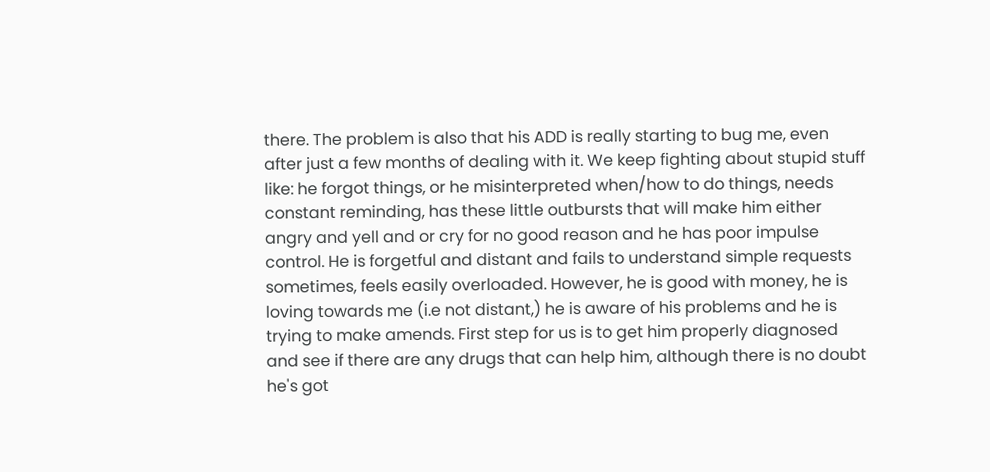there. The problem is also that his ADD is really starting to bug me, even after just a few months of dealing with it. We keep fighting about stupid stuff like: he forgot things, or he misinterpreted when/how to do things, needs constant reminding, has these little outbursts that will make him either angry and yell and or cry for no good reason and he has poor impulse control. He is forgetful and distant and fails to understand simple requests sometimes, feels easily overloaded. However, he is good with money, he is loving towards me (i.e not distant,) he is aware of his problems and he is trying to make amends. First step for us is to get him properly diagnosed and see if there are any drugs that can help him, although there is no doubt he's got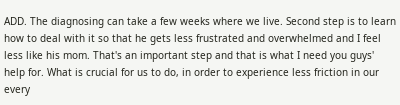ADD. The diagnosing can take a few weeks where we live. Second step is to learn how to deal with it so that he gets less frustrated and overwhelmed and I feel less like his mom. That's an important step and that is what I need you guys' help for. What is crucial for us to do, in order to experience less friction in our every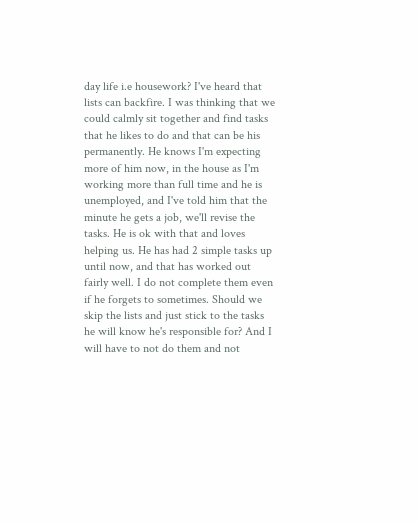day life i.e housework? I've heard that lists can backfire. I was thinking that we could calmly sit together and find tasks that he likes to do and that can be his permanently. He knows I'm expecting more of him now, in the house as I'm working more than full time and he is unemployed, and I've told him that the minute he gets a job, we'll revise the tasks. He is ok with that and loves helping us. He has had 2 simple tasks up until now, and that has worked out fairly well. I do not complete them even if he forgets to sometimes. Should we skip the lists and just stick to the tasks he will know he's responsible for? And I will have to not do them and not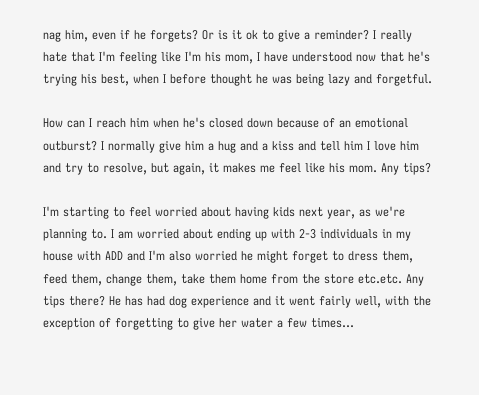nag him, even if he forgets? Or is it ok to give a reminder? I really hate that I'm feeling like I'm his mom, I have understood now that he's trying his best, when I before thought he was being lazy and forgetful.

How can I reach him when he's closed down because of an emotional outburst? I normally give him a hug and a kiss and tell him I love him and try to resolve, but again, it makes me feel like his mom. Any tips?

I'm starting to feel worried about having kids next year, as we're planning to. I am worried about ending up with 2-3 individuals in my house with ADD and I'm also worried he might forget to dress them, feed them, change them, take them home from the store etc.etc. Any tips there? He has had dog experience and it went fairly well, with the exception of forgetting to give her water a few times...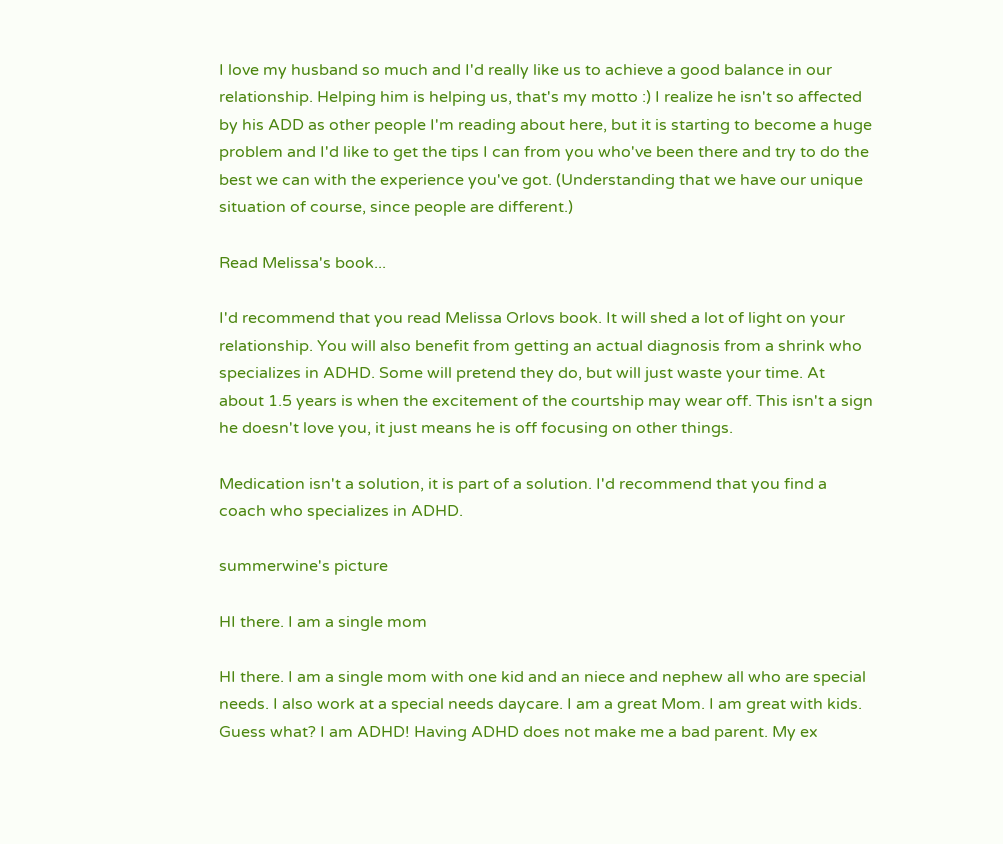I love my husband so much and I'd really like us to achieve a good balance in our relationship. Helping him is helping us, that's my motto :) I realize he isn't so affected by his ADD as other people I'm reading about here, but it is starting to become a huge problem and I'd like to get the tips I can from you who've been there and try to do the best we can with the experience you've got. (Understanding that we have our unique situation of course, since people are different.)

Read Melissa's book...

I'd recommend that you read Melissa Orlovs book. It will shed a lot of light on your relationship. You will also benefit from getting an actual diagnosis from a shrink who specializes in ADHD. Some will pretend they do, but will just waste your time. At about 1.5 years is when the excitement of the courtship may wear off. This isn't a sign he doesn't love you, it just means he is off focusing on other things.

Medication isn't a solution, it is part of a solution. I'd recommend that you find a coach who specializes in ADHD.

summerwine's picture

HI there. I am a single mom

HI there. I am a single mom with one kid and an niece and nephew all who are special needs. I also work at a special needs daycare. I am a great Mom. I am great with kids. Guess what? I am ADHD! Having ADHD does not make me a bad parent. My ex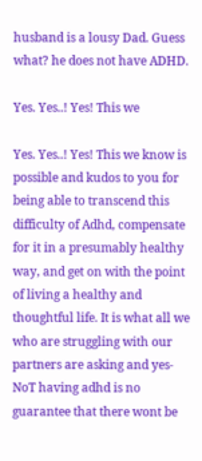husband is a lousy Dad. Guess what? he does not have ADHD.

Yes. Yes..! Yes! This we

Yes. Yes..! Yes! This we know is possible and kudos to you for being able to transcend this difficulty of Adhd, compensate for it in a presumably healthy way, and get on with the point of living a healthy and thoughtful life. It is what all we who are struggling with our partners are asking and yes- NoT having adhd is no guarantee that there wont be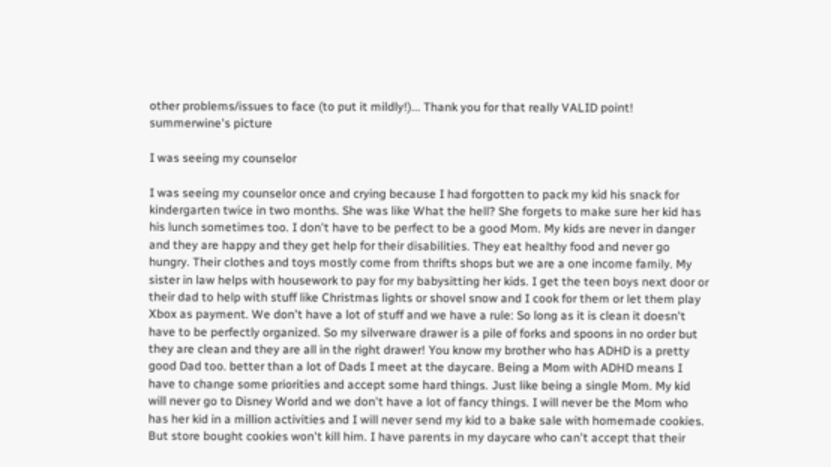other problems/issues to face (to put it mildly!)... Thank you for that really VALID point!
summerwine's picture

I was seeing my counselor

I was seeing my counselor once and crying because I had forgotten to pack my kid his snack for kindergarten twice in two months. She was like What the hell? She forgets to make sure her kid has his lunch sometimes too. I don't have to be perfect to be a good Mom. My kids are never in danger and they are happy and they get help for their disabilities. They eat healthy food and never go hungry. Their clothes and toys mostly come from thrifts shops but we are a one income family. My sister in law helps with housework to pay for my babysitting her kids. I get the teen boys next door or their dad to help with stuff like Christmas lights or shovel snow and I cook for them or let them play Xbox as payment. We don't have a lot of stuff and we have a rule: So long as it is clean it doesn't have to be perfectly organized. So my silverware drawer is a pile of forks and spoons in no order but they are clean and they are all in the right drawer! You know my brother who has ADHD is a pretty good Dad too. better than a lot of Dads I meet at the daycare. Being a Mom with ADHD means I have to change some priorities and accept some hard things. Just like being a single Mom. My kid will never go to Disney World and we don't have a lot of fancy things. I will never be the Mom who has her kid in a million activities and I will never send my kid to a bake sale with homemade cookies. But store bought cookies won't kill him. I have parents in my daycare who can't accept that their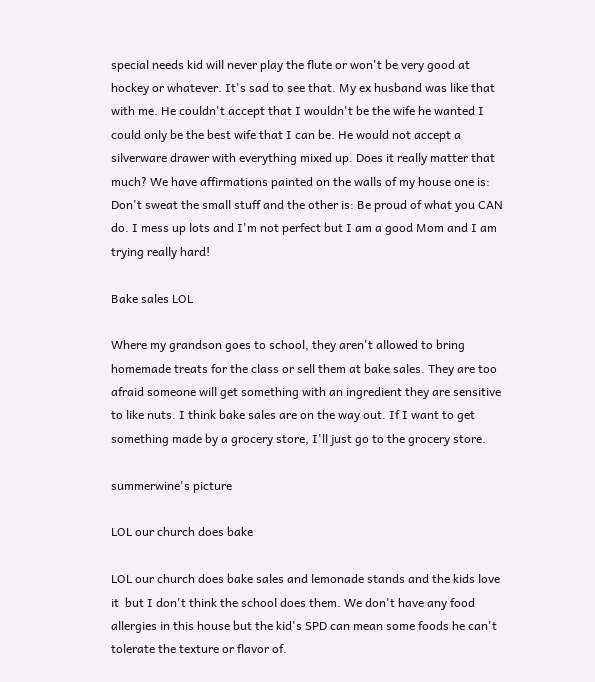special needs kid will never play the flute or won't be very good at hockey or whatever. It's sad to see that. My ex husband was like that with me. He couldn't accept that I wouldn't be the wife he wanted I could only be the best wife that I can be. He would not accept a silverware drawer with everything mixed up. Does it really matter that much? We have affirmations painted on the walls of my house one is: Don't sweat the small stuff and the other is: Be proud of what you CAN do. I mess up lots and I'm not perfect but I am a good Mom and I am trying really hard!

Bake sales LOL

Where my grandson goes to school, they aren't allowed to bring homemade treats for the class or sell them at bake sales. They are too afraid someone will get something with an ingredient they are sensitive to like nuts. I think bake sales are on the way out. If I want to get something made by a grocery store, I'll just go to the grocery store.

summerwine's picture

LOL our church does bake

LOL our church does bake sales and lemonade stands and the kids love it  but I don't think the school does them. We don't have any food allergies in this house but the kid's SPD can mean some foods he can't tolerate the texture or flavor of.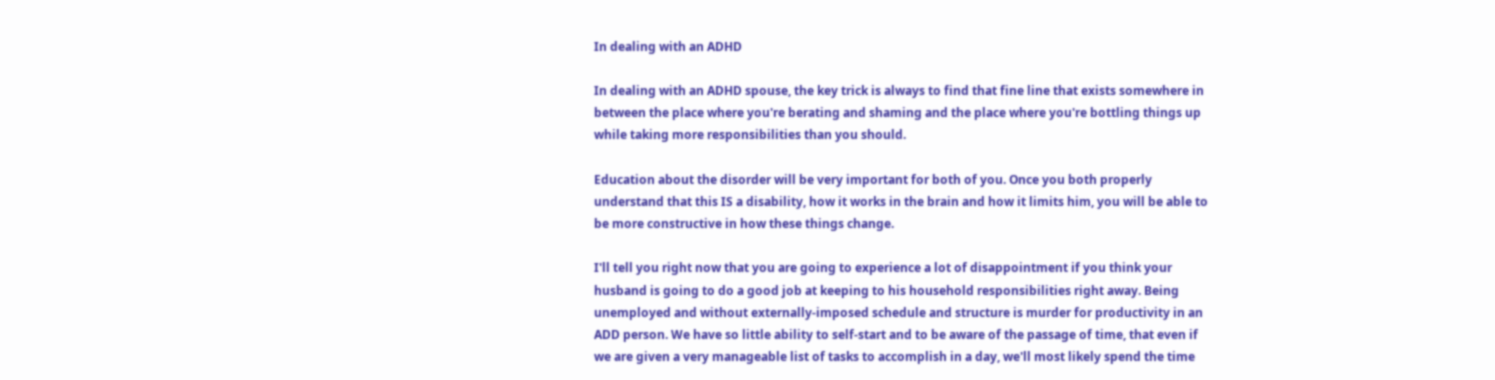In dealing with an ADHD

In dealing with an ADHD spouse, the key trick is always to find that fine line that exists somewhere in between the place where you're berating and shaming and the place where you're bottling things up while taking more responsibilities than you should.

Education about the disorder will be very important for both of you. Once you both properly understand that this IS a disability, how it works in the brain and how it limits him, you will be able to be more constructive in how these things change.

I'll tell you right now that you are going to experience a lot of disappointment if you think your husband is going to do a good job at keeping to his household responsibilities right away. Being unemployed and without externally-imposed schedule and structure is murder for productivity in an ADD person. We have so little ability to self-start and to be aware of the passage of time, that even if we are given a very manageable list of tasks to accomplish in a day, we'll most likely spend the time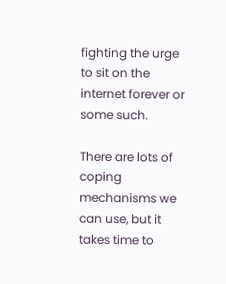fighting the urge to sit on the internet forever or some such.

There are lots of coping mechanisms we can use, but it takes time to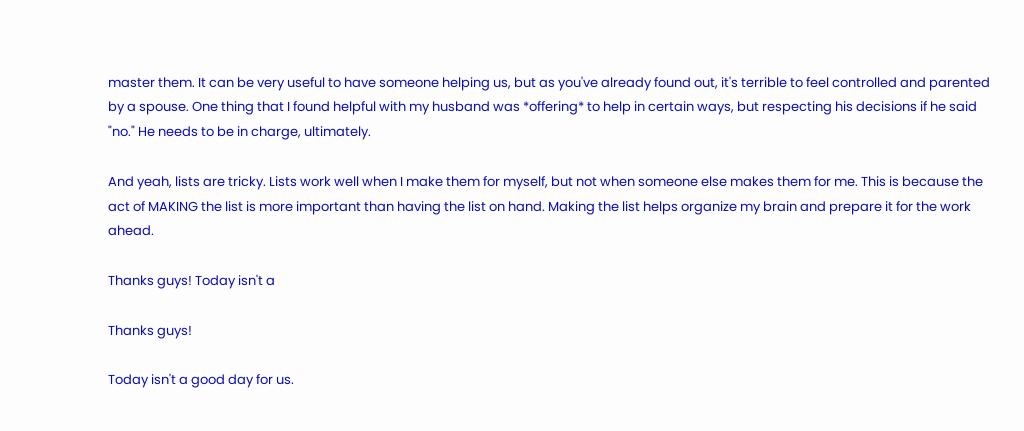master them. It can be very useful to have someone helping us, but as you've already found out, it's terrible to feel controlled and parented by a spouse. One thing that I found helpful with my husband was *offering* to help in certain ways, but respecting his decisions if he said "no." He needs to be in charge, ultimately.

And yeah, lists are tricky. Lists work well when I make them for myself, but not when someone else makes them for me. This is because the act of MAKING the list is more important than having the list on hand. Making the list helps organize my brain and prepare it for the work ahead.

Thanks guys! Today isn't a

Thanks guys!

Today isn't a good day for us.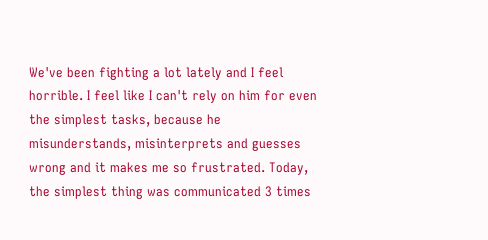We've been fighting a lot lately and I feel horrible. I feel like I can't rely on him for even the simplest tasks, because he misunderstands, misinterprets and guesses wrong and it makes me so frustrated. Today, the simplest thing was communicated 3 times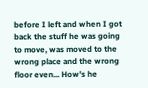before I left and when I got back the stuff he was going to move, was moved to the wrong place and the wrong floor even... How's he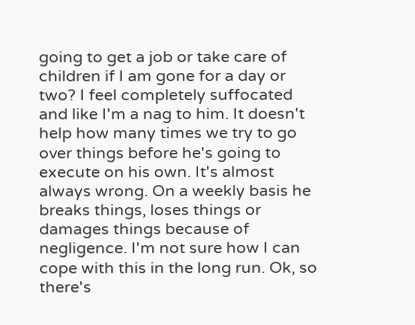going to get a job or take care of children if I am gone for a day or two? I feel completely suffocated and like I'm a nag to him. It doesn't help how many times we try to go over things before he's going to execute on his own. It's almost always wrong. On a weekly basis he breaks things, loses things or damages things because of negligence. I'm not sure how I can cope with this in the long run. Ok, so there's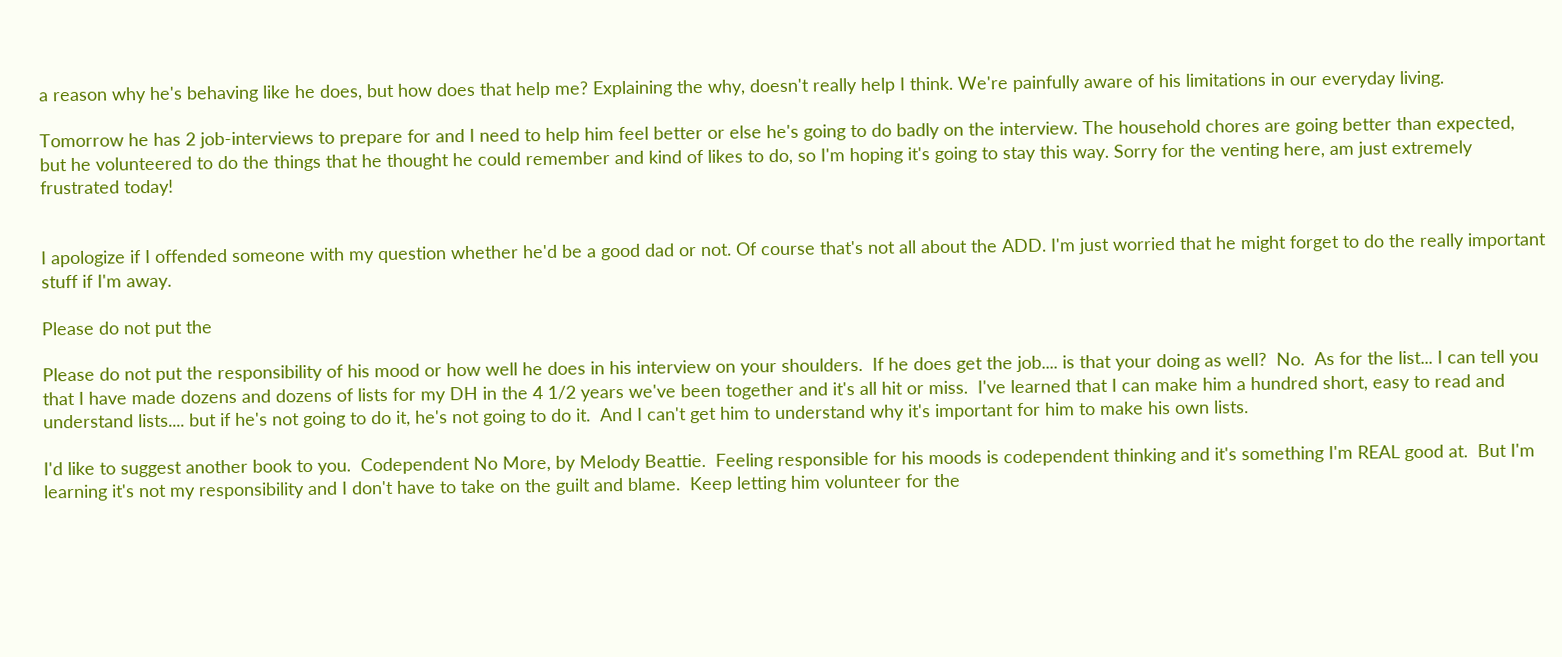a reason why he's behaving like he does, but how does that help me? Explaining the why, doesn't really help I think. We're painfully aware of his limitations in our everyday living.

Tomorrow he has 2 job-interviews to prepare for and I need to help him feel better or else he's going to do badly on the interview. The household chores are going better than expected, but he volunteered to do the things that he thought he could remember and kind of likes to do, so I'm hoping it's going to stay this way. Sorry for the venting here, am just extremely frustrated today!


I apologize if I offended someone with my question whether he'd be a good dad or not. Of course that's not all about the ADD. I'm just worried that he might forget to do the really important stuff if I'm away.

Please do not put the

Please do not put the responsibility of his mood or how well he does in his interview on your shoulders.  If he does get the job.... is that your doing as well?  No.  As for the list... I can tell you that I have made dozens and dozens of lists for my DH in the 4 1/2 years we've been together and it's all hit or miss.  I've learned that I can make him a hundred short, easy to read and understand lists.... but if he's not going to do it, he's not going to do it.  And I can't get him to understand why it's important for him to make his own lists.

I'd like to suggest another book to you.  Codependent No More, by Melody Beattie.  Feeling responsible for his moods is codependent thinking and it's something I'm REAL good at.  But I'm learning it's not my responsibility and I don't have to take on the guilt and blame.  Keep letting him volunteer for the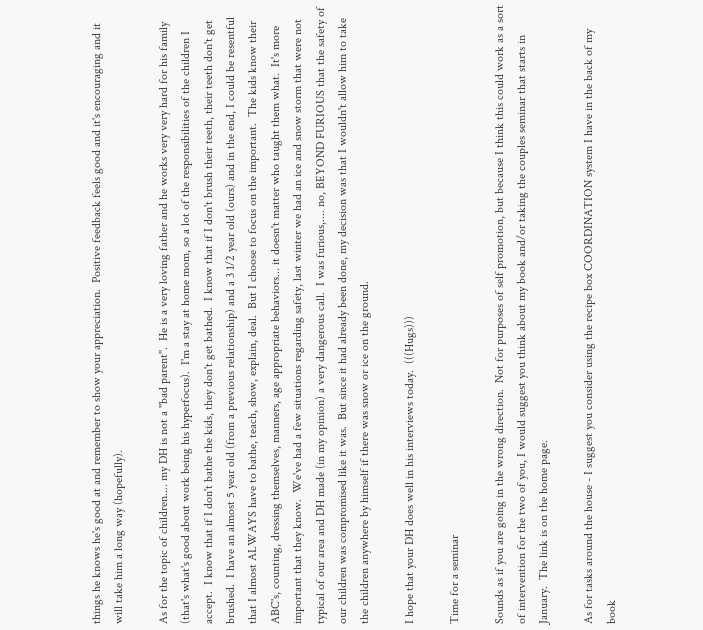things he knows he's good at and remember to show your appreciation.  Positive feedback feels good and it's encouraging and it will take him a long way (hopefully).

As for the topic of children.... my DH is not a ''bad parent''.  He is a very loving father and he works very very hard for his family (that's what's good about work being his hyperfocus).  I'm a stay at home mom, so a lot of the responsibilities of the children I accept.  I know that if I don't bathe the kids, they don't get bathed.  I know that if I don't brush their teeth, their teeth don't get brushed.  I have an almost 5 year old (from a previous relationship) and a 3 1/2 year old (ours) and in the end, I could be resentful that I almost ALWAYS have to bathe, teach, show, explain, deal.  But I choose to focus on the important.  The kids know their ABC's, counting, dressing themselves, manners, age appropriate behaviors... it doesn't matter who taught them what.  It's more important that they know.  We've had a few situations regarding safety, last winter we had an ice and snow storm that were not typical of our area and DH made (in my opinion) a very dangerous call.  I was furious,.... no, BEYOND FURIOUS that the safety of our children was compromised like it was.  But since it had already been done, my decision was that I wouldn't allow him to take the children anywhere by himself if there was snow or ice on the ground.

I hope that your DH does well in his interviews today.  (((Hugs)))

Time for a seminar

Sounds as if you are going in the wrong direction.  Not for purposes of self promotion, but because I think this could work as a sort of intervention for the two of you, I would suggest you think about my book and/or taking the couples seminar that starts in January.  The link is on the home page.

As for tasks around the house - I suggest you consider using the recipe box COORDINATION system I have in the back of my book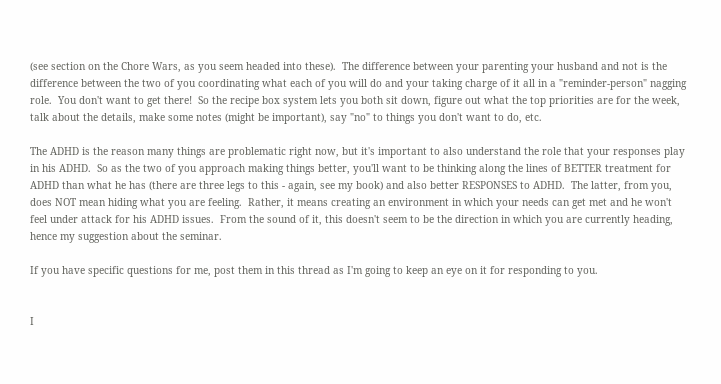(see section on the Chore Wars, as you seem headed into these).  The difference between your parenting your husband and not is the difference between the two of you coordinating what each of you will do and your taking charge of it all in a "reminder-person" nagging role.  You don't want to get there!  So the recipe box system lets you both sit down, figure out what the top priorities are for the week, talk about the details, make some notes (might be important), say "no" to things you don't want to do, etc.

The ADHD is the reason many things are problematic right now, but it's important to also understand the role that your responses play in his ADHD.  So as the two of you approach making things better, you'll want to be thinking along the lines of BETTER treatment for ADHD than what he has (there are three legs to this - again, see my book) and also better RESPONSES to ADHD.  The latter, from you, does NOT mean hiding what you are feeling.  Rather, it means creating an environment in which your needs can get met and he won't feel under attack for his ADHD issues.  From the sound of it, this doesn't seem to be the direction in which you are currently heading, hence my suggestion about the seminar.

If you have specific questions for me, post them in this thread as I'm going to keep an eye on it for responding to you.


I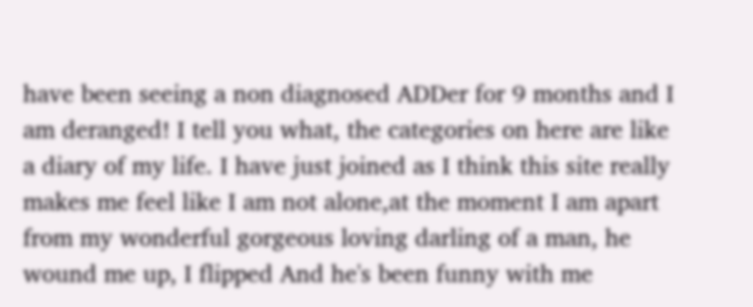have been seeing a non diagnosed ADDer for 9 months and I am deranged! I tell you what, the categories on here are like a diary of my life. I have just joined as I think this site really makes me feel like I am not alone,at the moment I am apart from my wonderful gorgeous loving darling of a man, he wound me up, I flipped And he's been funny with me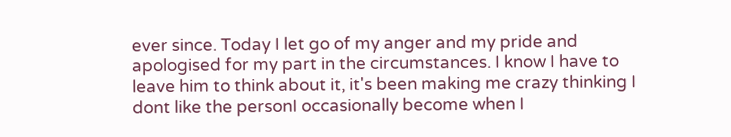ever since. Today I let go of my anger and my pride and apologised for my part in the circumstances. I know I have to leave him to think about it, it's been making me crazy thinking I dont like the personI occasionally become when I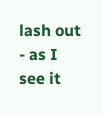lash out - as I see it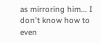as mirroring him... I don't know how to even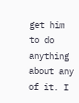get him to do anything about any of it. I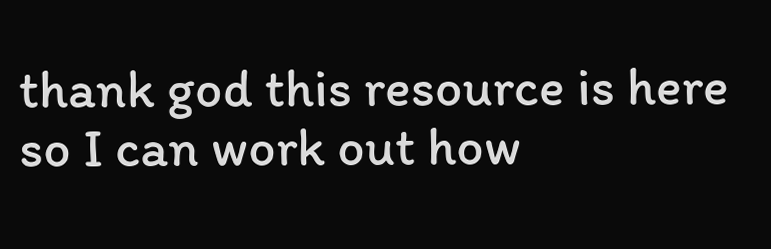thank god this resource is here so I can work out how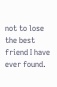not to lose the best friend I have ever found.